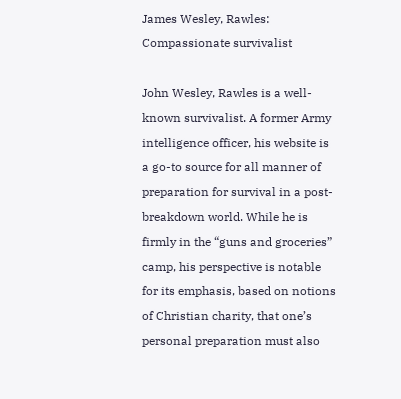James Wesley, Rawles: Compassionate survivalist

John Wesley, Rawles is a well-known survivalist. A former Army intelligence officer, his website is a go-to source for all manner of preparation for survival in a post-breakdown world. While he is firmly in the “guns and groceries” camp, his perspective is notable for its emphasis, based on notions of Christian charity, that one’s personal preparation must also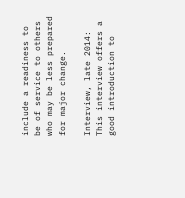include a readiness to be of service to others who may be less prepared for major change.

Interview, late 2014: This interview offers a good introduction to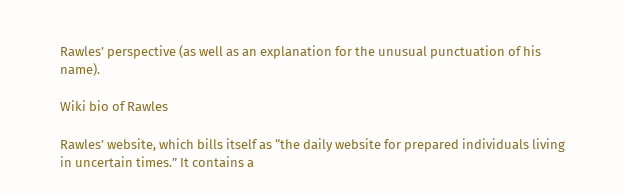Rawles’ perspective (as well as an explanation for the unusual punctuation of his name).

Wiki bio of Rawles

Rawles’ website, which bills itself as “the daily website for prepared individuals living in uncertain times.” It contains a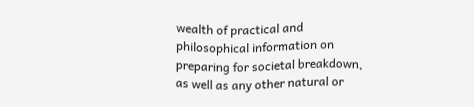wealth of practical and philosophical information on preparing for societal breakdown, as well as any other natural or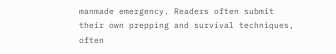manmade emergency. Readers often submit their own prepping and survival techniques, often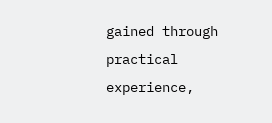gained through practical experience,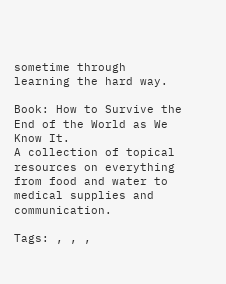sometime through learning the hard way.

Book: How to Survive the End of the World as We Know It.
A collection of topical resources on everything from food and water to medical supplies and communication.

Tags: , , ,